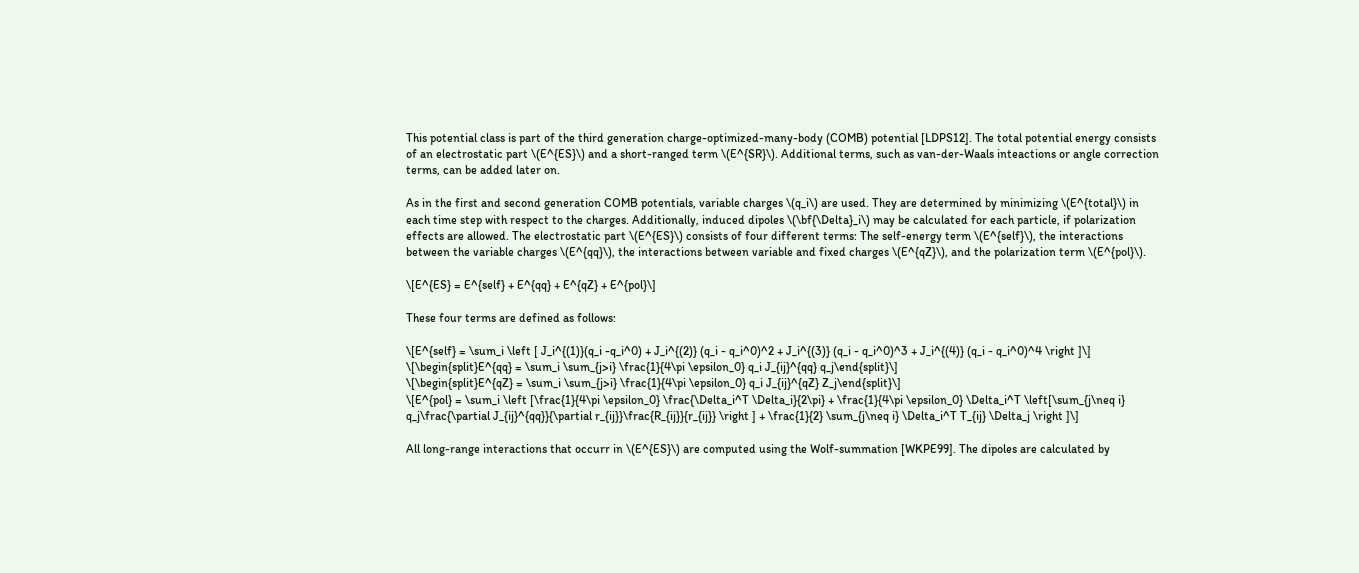This potential class is part of the third generation charge-optimized-many-body (COMB) potential [LDPS12]. The total potential energy consists of an electrostatic part \(E^{ES}\) and a short-ranged term \(E^{SR}\). Additional terms, such as van-der-Waals inteactions or angle correction terms, can be added later on.

As in the first and second generation COMB potentials, variable charges \(q_i\) are used. They are determined by minimizing \(E^{total}\) in each time step with respect to the charges. Additionally, induced dipoles \(\bf{\Delta}_i\) may be calculated for each particle, if polarization effects are allowed. The electrostatic part \(E^{ES}\) consists of four different terms: The self-energy term \(E^{self}\), the interactions between the variable charges \(E^{qq}\), the interactions between variable and fixed charges \(E^{qZ}\), and the polarization term \(E^{pol}\).

\[E^{ES} = E^{self} + E^{qq} + E^{qZ} + E^{pol}\]

These four terms are defined as follows:

\[E^{self} = \sum_i \left [ J_i^{(1)}(q_i -q_i^0) + J_i^{(2)} (q_i - q_i^0)^2 + J_i^{(3)} (q_i - q_i^0)^3 + J_i^{(4)} (q_i - q_i^0)^4 \right ]\]
\[\begin{split}E^{qq} = \sum_i \sum_{j>i} \frac{1}{4\pi \epsilon_0} q_i J_{ij}^{qq} q_j\end{split}\]
\[\begin{split}E^{qZ} = \sum_i \sum_{j>i} \frac{1}{4\pi \epsilon_0} q_i J_{ij}^{qZ} Z_j\end{split}\]
\[E^{pol} = \sum_i \left [\frac{1}{4\pi \epsilon_0} \frac{\Delta_i^T \Delta_i}{2\pi} + \frac{1}{4\pi \epsilon_0} \Delta_i^T \left[\sum_{j\neq i} q_j\frac{\partial J_{ij}^{qq}}{\partial r_{ij}}\frac{R_{ij}}{r_{ij}} \right ] + \frac{1}{2} \sum_{j\neq i} \Delta_i^T T_{ij} \Delta_j \right ]\]

All long-range interactions that occurr in \(E^{ES}\) are computed using the Wolf-summation [WKPE99]. The dipoles are calculated by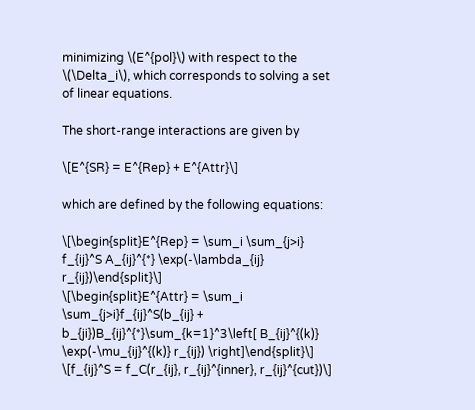minimizing \(E^{pol}\) with respect to the \(\Delta_i\), which corresponds to solving a set of linear equations.

The short-range interactions are given by

\[E^{SR} = E^{Rep} + E^{Attr}\]

which are defined by the following equations:

\[\begin{split}E^{Rep} = \sum_i \sum_{j>i} f_{ij}^S A_{ij}^{*} \exp(-\lambda_{ij} r_{ij})\end{split}\]
\[\begin{split}E^{Attr} = \sum_i \sum_{j>i}f_{ij}^S(b_{ij} + b_{ji})B_{ij}^{*}\sum_{k=1}^3\left[ B_{ij}^{(k)} \exp(-\mu_{ij}^{(k)} r_{ij}) \right]\end{split}\]
\[f_{ij}^S = f_C(r_{ij}, r_{ij}^{inner}, r_{ij}^{cut})\]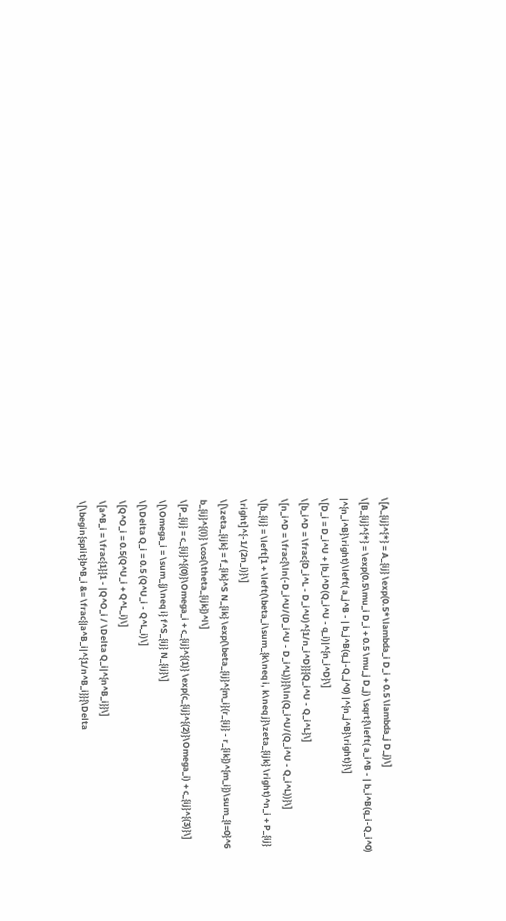\[A_{ij}^{*} = A_{ij} \exp(0.5*\lambda_i D_i + 0.5 \lambda_j D_j)\]
\[B_{ij}^{*} = \exp(0.5\mu_i D_i + 0.5 \mu_j D_j) \sqrt{\left( a_i^B - | b_i^B(q_i-Q_i^0) |^{n_i^B}\right)\left( a_j^B - | b_j^B(q_j-Q_j^0) |^{n_j^B}\right)}\]
\[D_i = D_i^U + |b_i^D(Q_i^U - q_i)|^{n_i^D}\]
\[b_i^D = \frac{D_i^L - D_i^U)^{1/n_i^D}}{Q_i^U - Q_i^L}\]
\[n_i^D = \frac{\ln(-D_i^U/(D_i^U - D_i^L))}{\ln(Q_i^U/(Q_i^U - Q_i^L))}\]
\[b_{ij} = \left[1 + \left(\beta_i\sum_{k\neq i, k\neq j}\zeta_{ijk} \right)^n_i + P_{ij} \right]^{-1/(2n_i)}\]
\[\zeta_{ijk} = f_{ik}^S N_{ik} \exp(\beta_{ij}^{m_i}(r_{ij} - r_{ik})^{m_i})\sum_{l=0}^6 b_{ij}^{(l)} \cos(\theta_{ijk})^l\]
\[P_{ij} = c_{ij}^{(0)}\Omega_i + c_{ij}^{(1)} \exp(c_{ij}^{(2)}\Omega_i) + c_{ij}^{(3)}\]
\[\Omega_i = \sum_{j\neq i} f^S_{ij} N_{ij}\]
\[\Delta Q_i = 0.5 (Q^U_i - Q^L_i)\]
\[Q^O_i = 0.5(Q^U_i + Q^L_i)\]
\[a^B_i = \frac{1}{1 - |Q^O_i / \Delta Q_i|^{n^B_i}}\]
\[\begin{split}b^B_i &= \frac{|a^B_i|^{1/n^B_i}}{\Delta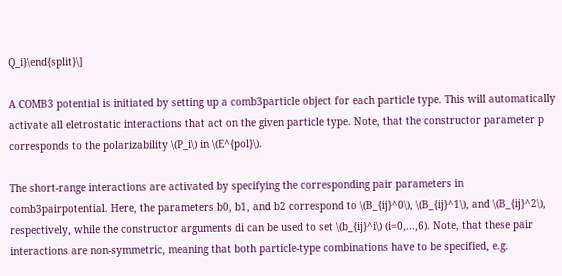Q_i}\end{split}\]

A COMB3 potential is initiated by setting up a comb3particle object for each particle type. This will automatically activate all eletrostatic interactions that act on the given particle type. Note, that the constructor parameter p corresponds to the polarizability \(P_i\) in \(E^{pol}\).

The short-range interactions are activated by specifying the corresponding pair parameters in comb3pairpotential. Here, the parameters b0, b1, and b2 correspond to \(B_{ij}^0\), \(B_{ij}^1\), and \(B_{ij}^2\), respectively, while the constructor arguments di can be used to set \(b_{ij}^i\) (i=0,...,6). Note, that these pair interactions are non-symmetric, meaning that both particle-type combinations have to be specified, e.g.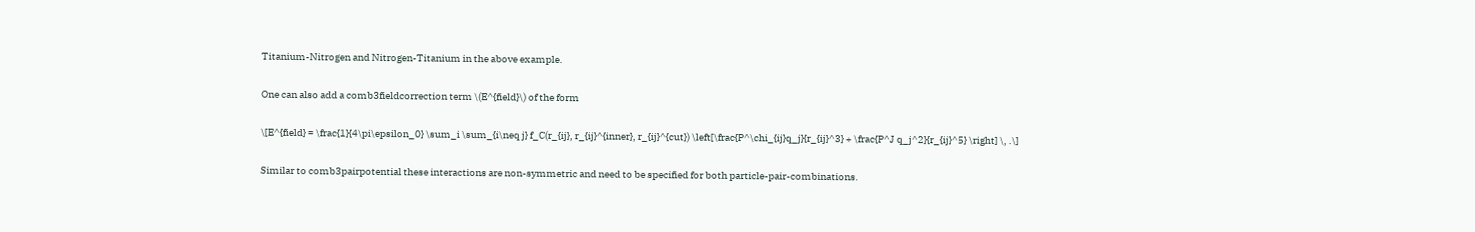Titanium-Nitrogen and Nitrogen-Titanium in the above example.

One can also add a comb3fieldcorrection term \(E^{field}\) of the form

\[E^{field} = \frac{1}{4\pi\epsilon_0} \sum_i \sum_{i\neq j} f_C(r_{ij}, r_{ij}^{inner}, r_{ij}^{cut}) \left[\frac{P^\chi_{ij}q_j}{r_{ij}^3} + \frac{P^J q_j^2}{r_{ij}^5} \right] \, .\]

Similar to comb3pairpotential these interactions are non-symmetric and need to be specified for both particle-pair-combinations.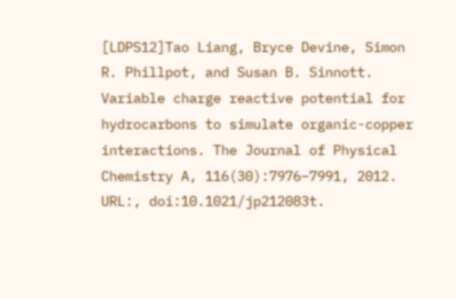[LDPS12]Tao Liang, Bryce Devine, Simon R. Phillpot, and Susan B. Sinnott. Variable charge reactive potential for hydrocarbons to simulate organic-copper interactions. The Journal of Physical Chemistry A, 116(30):7976–7991, 2012. URL:, doi:10.1021/jp212083t.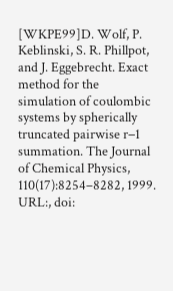[WKPE99]D. Wolf, P. Keblinski, S. R. Phillpot, and J. Eggebrecht. Exact method for the simulation of coulombic systems by spherically truncated pairwise r−1 summation. The Journal of Chemical Physics, 110(17):8254–8282, 1999. URL:, doi: